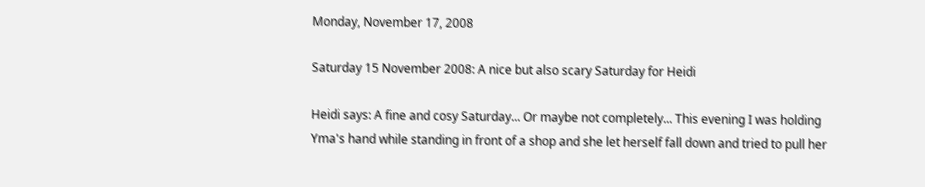Monday, November 17, 2008

Saturday 15 November 2008: A nice but also scary Saturday for Heidi

Heidi says: A fine and cosy Saturday... Or maybe not completely... This evening I was holding Yma's hand while standing in front of a shop and she let herself fall down and tried to pull her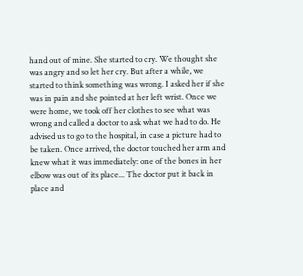hand out of mine. She started to cry. We thought she was angry and so let her cry. But after a while, we started to think something was wrong. I asked her if she was in pain and she pointed at her left wrist. Once we were home, we took off her clothes to see what was wrong and called a doctor to ask what we had to do. He advised us to go to the hospital, in case a picture had to be taken. Once arrived, the doctor touched her arm and knew what it was immediately: one of the bones in her elbow was out of its place... The doctor put it back in place and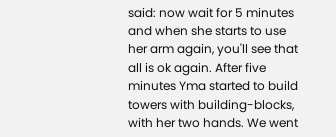said: now wait for 5 minutes and when she starts to use her arm again, you'll see that all is ok again. After five minutes Yma started to build towers with building-blocks, with her two hands. We went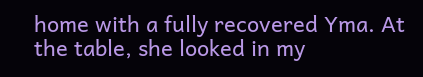home with a fully recovered Yma. At the table, she looked in my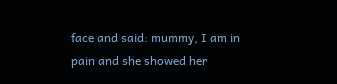face and said: mummy, I am in pain and she showed her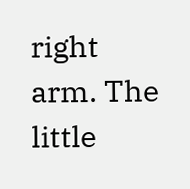right arm. The little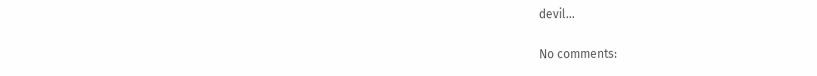devil...

No comments: